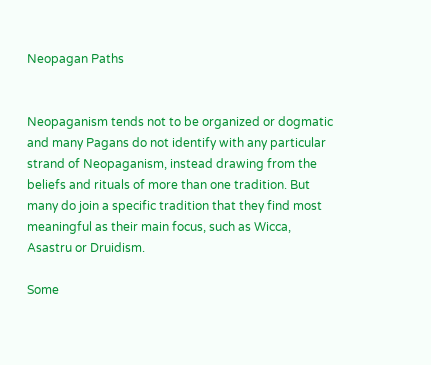Neopagan Paths


Neopaganism tends not to be organized or dogmatic and many Pagans do not identify with any particular strand of Neopaganism, instead drawing from the beliefs and rituals of more than one tradition. But many do join a specific tradition that they find most meaningful as their main focus, such as Wicca, Asastru or Druidism.

Some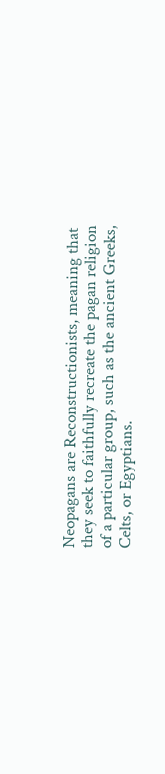Neopagans are Reconstructionists, meaning that they seek to faithfully recreate the pagan religion of a particular group, such as the ancient Greeks, Celts, or Egyptians.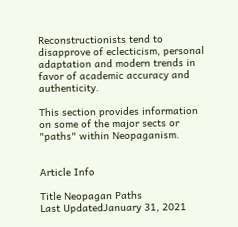Reconstructionists tend to disapprove of eclecticism, personal adaptation and modern trends in favor of academic accuracy and authenticity.

This section provides information on some of the major sects or "paths" within Neopaganism.


Article Info

Title Neopagan Paths
Last UpdatedJanuary 31, 2021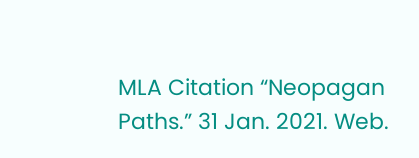MLA Citation “Neopagan Paths.” 31 Jan. 2021. Web.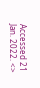Accessed 21 Jan. 2022. <>